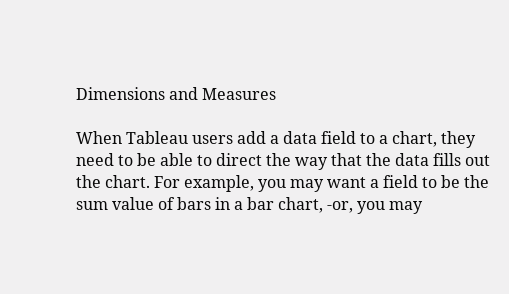Dimensions and Measures

When Tableau users add a data field to a chart, they need to be able to direct the way that the data fills out the chart. For example, you may want a field to be the sum value of bars in a bar chart, -or, you may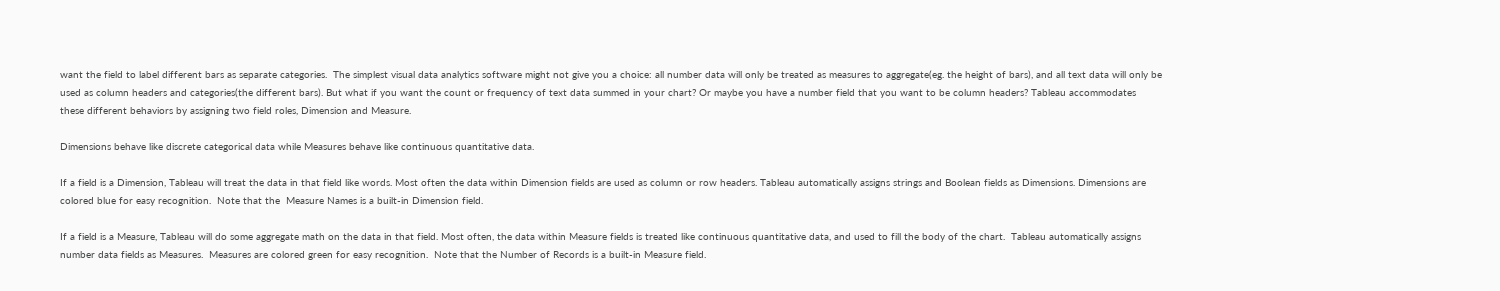want the field to label different bars as separate categories.  The simplest visual data analytics software might not give you a choice: all number data will only be treated as measures to aggregate(eg. the height of bars), and all text data will only be used as column headers and categories(the different bars). But what if you want the count or frequency of text data summed in your chart? Or maybe you have a number field that you want to be column headers? Tableau accommodates these different behaviors by assigning two field roles, Dimension and Measure.

Dimensions behave like discrete categorical data while Measures behave like continuous quantitative data.

If a field is a Dimension, Tableau will treat the data in that field like words. Most often the data within Dimension fields are used as column or row headers. Tableau automatically assigns strings and Boolean fields as Dimensions. Dimensions are colored blue for easy recognition.  Note that the  Measure Names is a built-in Dimension field.

If a field is a Measure, Tableau will do some aggregate math on the data in that field. Most often, the data within Measure fields is treated like continuous quantitative data, and used to fill the body of the chart.  Tableau automatically assigns number data fields as Measures.  Measures are colored green for easy recognition.  Note that the Number of Records is a built-in Measure field.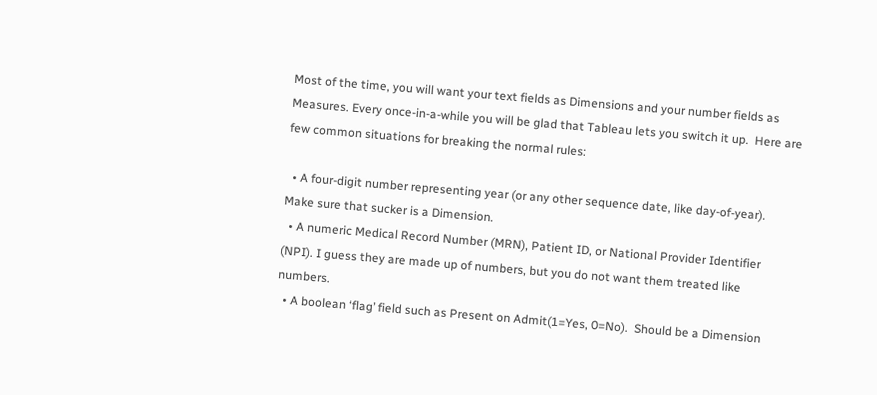Most of the time, you will want your text fields as Dimensions and your number fields as Measures. Every once-in-a-while you will be glad that Tableau lets you switch it up.  Here are few common situations for breaking the normal rules:

  • A four-digit number representing year (or any other sequence date, like day-of-year). Make sure that sucker is a Dimension.
  • A numeric Medical Record Number (MRN), Patient ID, or National Provider Identifier (NPI). I guess they are made up of numbers, but you do not want them treated like numbers.
  • A boolean ‘flag’ field such as Present on Admit(1=Yes, 0=No).  Should be a Dimension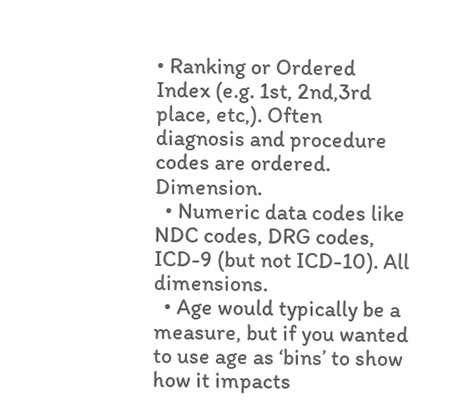• Ranking or Ordered Index (e.g. 1st, 2nd,3rd place, etc,). Often diagnosis and procedure codes are ordered.  Dimension.
  • Numeric data codes like NDC codes, DRG codes,  ICD-9 (but not ICD-10). All dimensions.
  • Age would typically be a measure, but if you wanted to use age as ‘bins’ to show how it impacts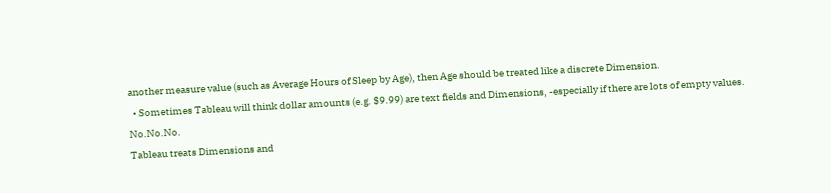another measure value (such as Average Hours of Sleep by Age), then Age should be treated like a discrete Dimension.
  • Sometimes Tableau will think dollar amounts (e.g. $9.99) are text fields and Dimensions, -especially if there are lots of empty values.  No.No.No.
Tableau treats Dimensions and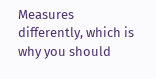Measures differently, which is why you should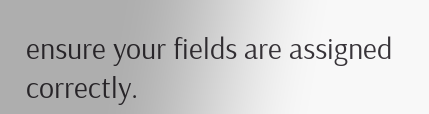ensure your fields are assigned correctly.